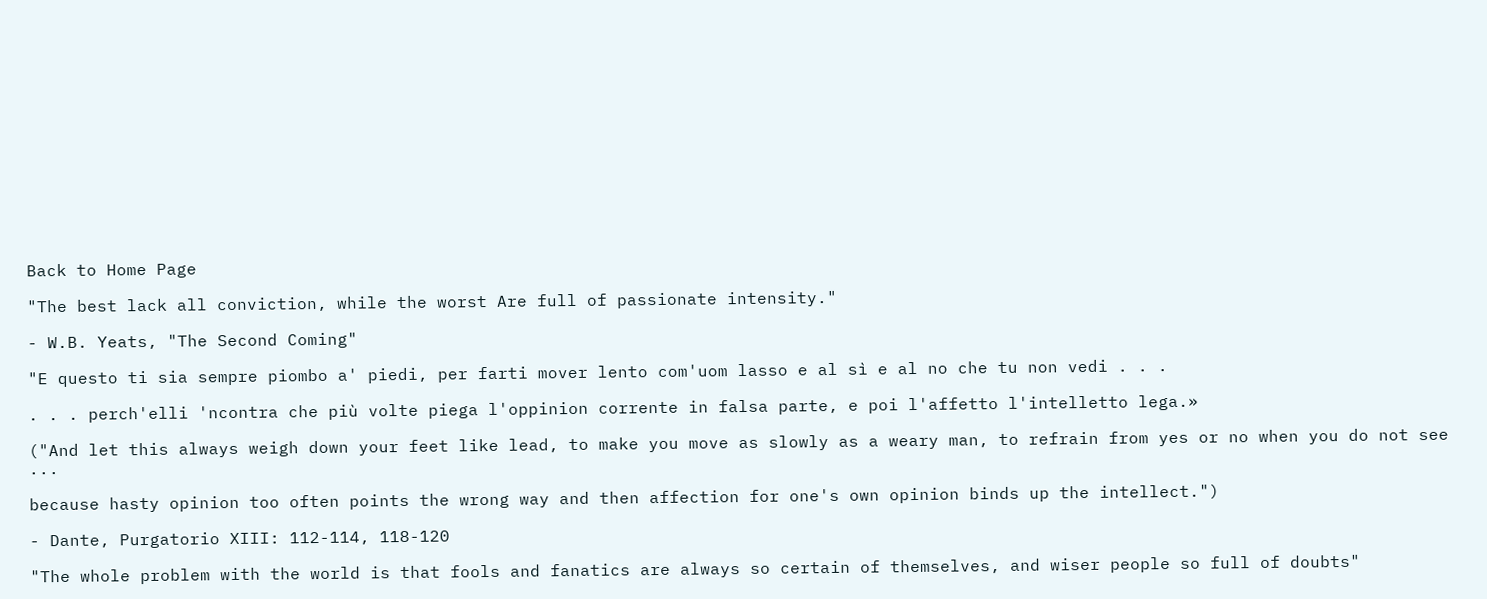Back to Home Page

"The best lack all conviction, while the worst Are full of passionate intensity."

- W.B. Yeats, "The Second Coming"

"E questo ti sia sempre piombo a' piedi, per farti mover lento com'uom lasso e al sì e al no che tu non vedi . . .

. . . perch'elli 'ncontra che più volte piega l'oppinion corrente in falsa parte, e poi l'affetto l'intelletto lega.»

("And let this always weigh down your feet like lead, to make you move as slowly as a weary man, to refrain from yes or no when you do not see ...

because hasty opinion too often points the wrong way and then affection for one's own opinion binds up the intellect.")

- Dante, Purgatorio XIII: 112-114, 118-120

"The whole problem with the world is that fools and fanatics are always so certain of themselves, and wiser people so full of doubts"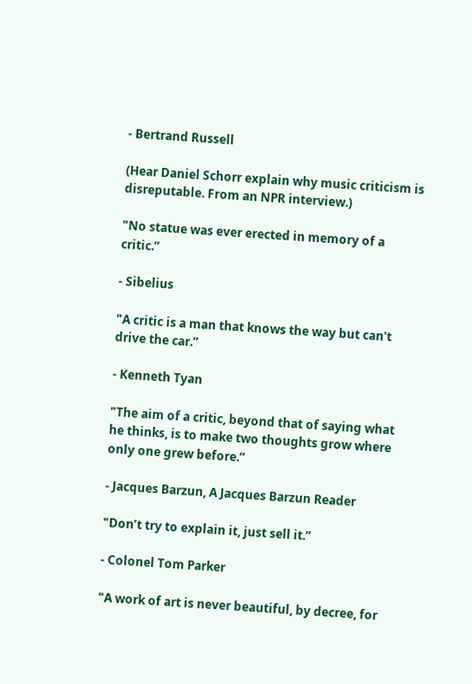- Bertrand Russell

(Hear Daniel Schorr explain why music criticism is disreputable. From an NPR interview.)

"No statue was ever erected in memory of a critic.”

- Sibelius

"A critic is a man that knows the way but can't drive the car.”

- Kenneth Tyan

"The aim of a critic, beyond that of saying what he thinks, is to make two thoughts grow where only one grew before.”

- Jacques Barzun, A Jacques Barzun Reader

"Don’t try to explain it, just sell it.”

- Colonel Tom Parker

"A work of art is never beautiful, by decree, for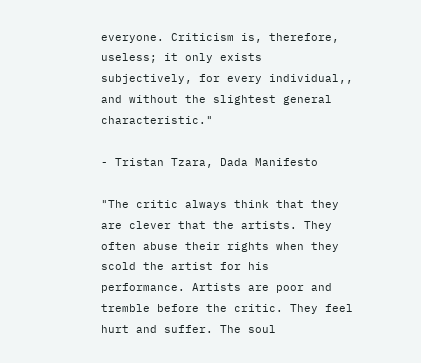everyone. Criticism is, therefore, useless; it only exists subjectively, for every individual,, and without the slightest general characteristic."

- Tristan Tzara, Dada Manifesto

"The critic always think that they are clever that the artists. They often abuse their rights when they scold the artist for his performance. Artists are poor and tremble before the critic. They feel hurt and suffer. The soul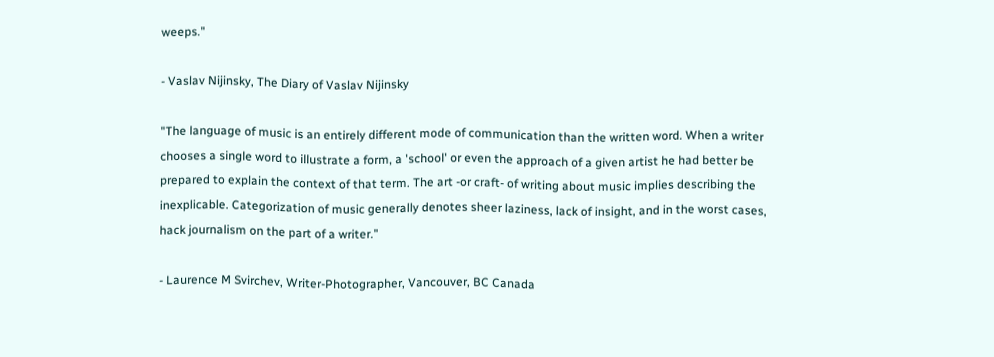weeps."

- Vaslav Nijinsky, The Diary of Vaslav Nijinsky

"The language of music is an entirely different mode of communication than the written word. When a writer chooses a single word to illustrate a form, a 'school' or even the approach of a given artist he had better be prepared to explain the context of that term. The art -or craft- of writing about music implies describing the inexplicable. Categorization of music generally denotes sheer laziness, lack of insight, and in the worst cases, hack journalism on the part of a writer."

- Laurence M Svirchev, Writer-Photographer, Vancouver, BC Canada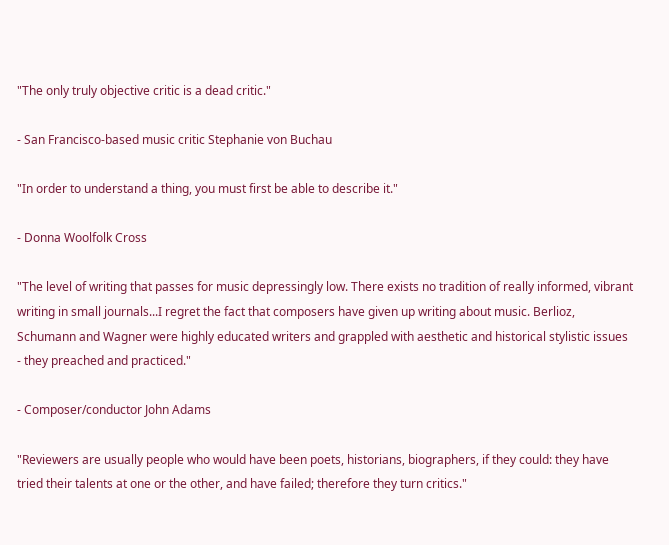"The only truly objective critic is a dead critic."

- San Francisco-based music critic Stephanie von Buchau

"In order to understand a thing, you must first be able to describe it."

- Donna Woolfolk Cross

"The level of writing that passes for music depressingly low. There exists no tradition of really informed, vibrant writing in small journals...I regret the fact that composers have given up writing about music. Berlioz, Schumann and Wagner were highly educated writers and grappled with aesthetic and historical stylistic issues - they preached and practiced."

- Composer/conductor John Adams

"Reviewers are usually people who would have been poets, historians, biographers, if they could: they have tried their talents at one or the other, and have failed; therefore they turn critics."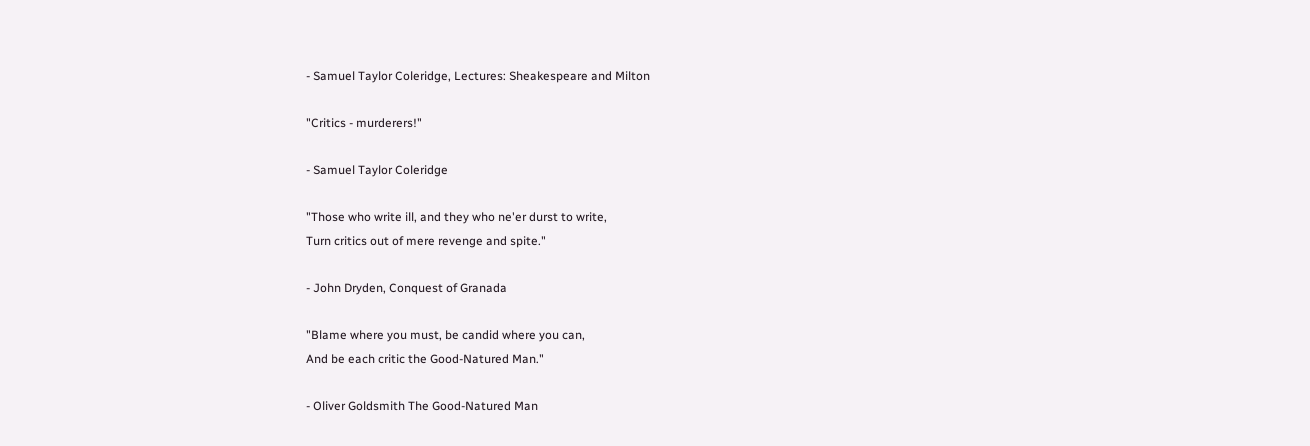- Samuel Taylor Coleridge, Lectures: Sheakespeare and Milton

"Critics - murderers!"

- Samuel Taylor Coleridge

"Those who write ill, and they who ne'er durst to write,
Turn critics out of mere revenge and spite."

- John Dryden, Conquest of Granada

"Blame where you must, be candid where you can,
And be each critic the Good-Natured Man."

- Oliver Goldsmith The Good-Natured Man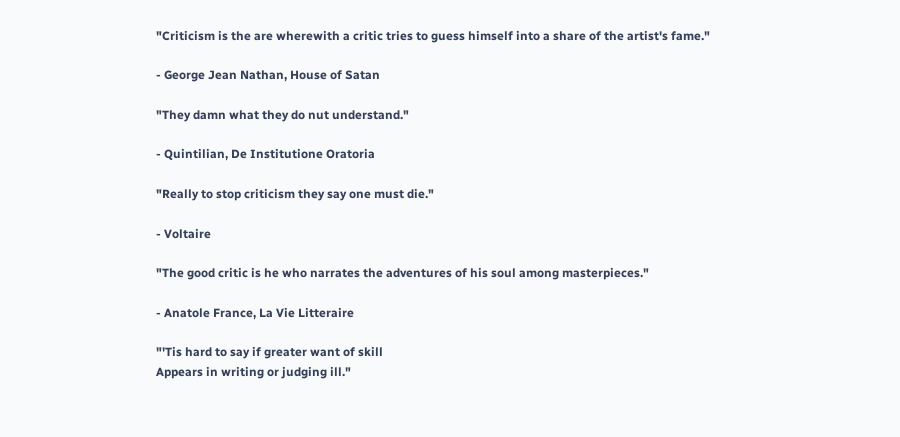"Criticism is the are wherewith a critic tries to guess himself into a share of the artist's fame."

- George Jean Nathan, House of Satan

"They damn what they do nut understand."

- Quintilian, De Institutione Oratoria

"Really to stop criticism they say one must die."

- Voltaire

"The good critic is he who narrates the adventures of his soul among masterpieces."

- Anatole France, La Vie Litteraire

"'Tis hard to say if greater want of skill
Appears in writing or judging ill."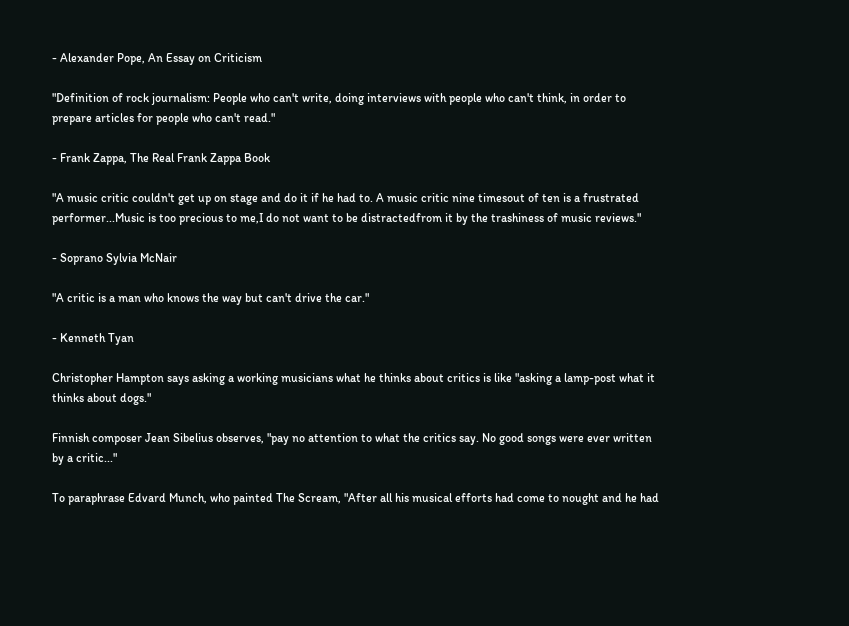- Alexander Pope, An Essay on Criticism

"Definition of rock journalism: People who can't write, doing interviews with people who can't think, in order to prepare articles for people who can't read."

- Frank Zappa, The Real Frank Zappa Book

"A music critic couldn't get up on stage and do it if he had to. A music critic nine timesout of ten is a frustrated performer...Music is too precious to me,I do not want to be distractedfrom it by the trashiness of music reviews."

- Soprano Sylvia McNair

"A critic is a man who knows the way but can't drive the car."

- Kenneth Tyan

Christopher Hampton says asking a working musicians what he thinks about critics is like "asking a lamp-post what it thinks about dogs."

Finnish composer Jean Sibelius observes, "pay no attention to what the critics say. No good songs were ever written by a critic..."

To paraphrase Edvard Munch, who painted The Scream, "After all his musical efforts had come to nought and he had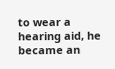to wear a hearing aid, he became an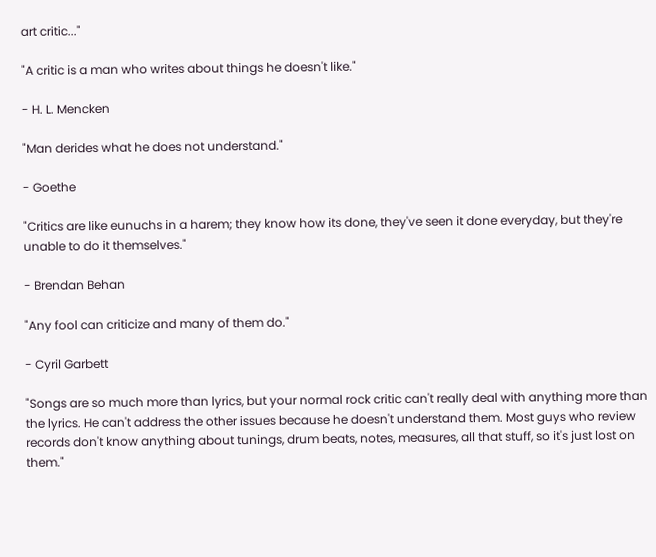art critic..."

"A critic is a man who writes about things he doesn't like."

- H. L. Mencken

"Man derides what he does not understand."

- Goethe

"Critics are like eunuchs in a harem; they know how its done, they've seen it done everyday, but they're unable to do it themselves."

- Brendan Behan

"Any fool can criticize and many of them do."

- Cyril Garbett

"Songs are so much more than lyrics, but your normal rock critic can't really deal with anything more than the lyrics. He can't address the other issues because he doesn't understand them. Most guys who review records don't know anything about tunings, drum beats, notes, measures, all that stuff, so it's just lost on them."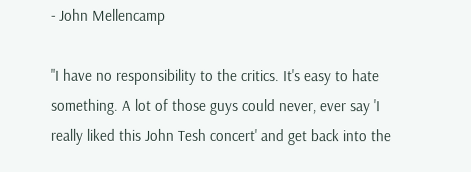- John Mellencamp

"I have no responsibility to the critics. It's easy to hate something. A lot of those guys could never, ever say 'I really liked this John Tesh concert' and get back into the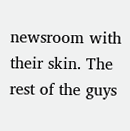newsroom with their skin. The rest of the guys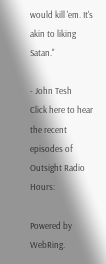would kill 'em. It's akin to liking Satan."

- John Tesh
Click here to hear the recent episodes of Outsight Radio Hours:

Powered by WebRing.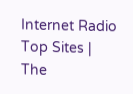Internet Radio Top Sites | The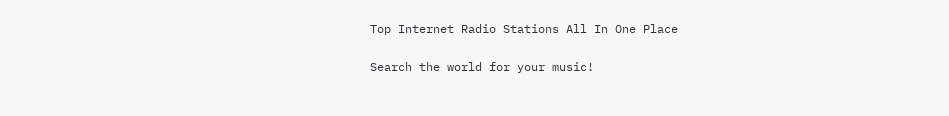Top Internet Radio Stations All In One Place

Search the world for your music!